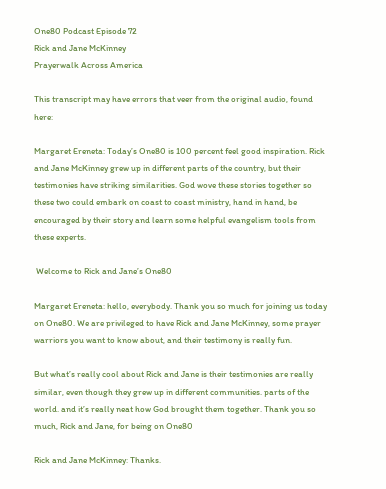One80 Podcast Episode 72
Rick and Jane McKinney
Prayerwalk Across America

This transcript may have errors that veer from the original audio, found here:

Margaret Ereneta: Today’s One80 is 100 percent feel good inspiration. Rick and Jane McKinney grew up in different parts of the country, but their testimonies have striking similarities. God wove these stories together so these two could embark on coast to coast ministry, hand in hand, be encouraged by their story and learn some helpful evangelism tools from these experts.

 Welcome to Rick and Jane’s One80

Margaret Ereneta: hello, everybody. Thank you so much for joining us today on One80. We are privileged to have Rick and Jane McKinney, some prayer warriors you want to know about, and their testimony is really fun.

But what’s really cool about Rick and Jane is their testimonies are really similar, even though they grew up in different communities. parts of the world. and it’s really neat how God brought them together. Thank you so much, Rick and Jane, for being on One80

Rick and Jane McKinney: Thanks.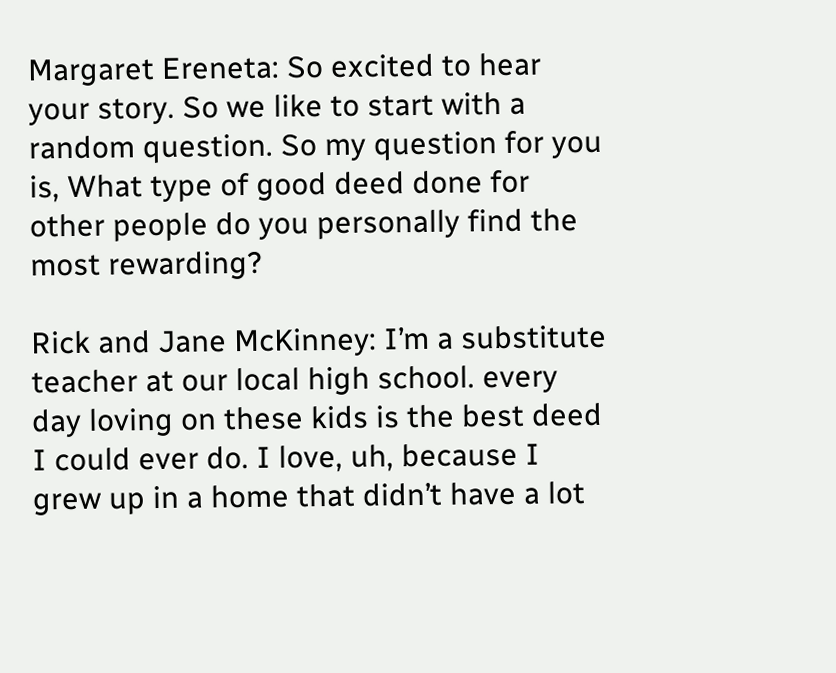Margaret Ereneta: So excited to hear your story. So we like to start with a random question. So my question for you is, What type of good deed done for other people do you personally find the most rewarding?

Rick and Jane McKinney: I’m a substitute teacher at our local high school. every day loving on these kids is the best deed I could ever do. I love, uh, because I grew up in a home that didn’t have a lot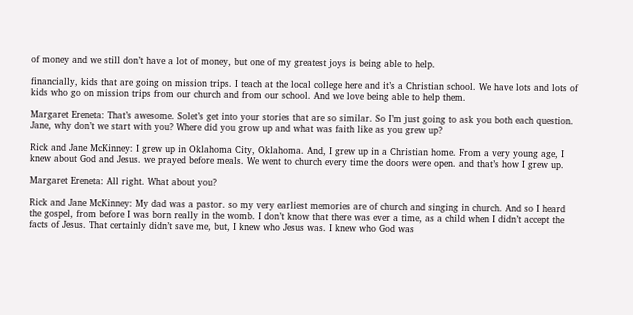of money and we still don’t have a lot of money, but one of my greatest joys is being able to help.

financially, kids that are going on mission trips. I teach at the local college here and it’s a Christian school. We have lots and lots of kids who go on mission trips from our church and from our school. And we love being able to help them.

Margaret Ereneta: That’s awesome. Solet’s get into your stories that are so similar. So I’m just going to ask you both each question. Jane, why don’t we start with you? Where did you grow up and what was faith like as you grew up?

Rick and Jane McKinney: I grew up in Oklahoma City, Oklahoma. And, I grew up in a Christian home. From a very young age, I knew about God and Jesus. we prayed before meals. We went to church every time the doors were open. and that’s how I grew up.

Margaret Ereneta: All right. What about you?

Rick and Jane McKinney: My dad was a pastor. so my very earliest memories are of church and singing in church. And so I heard the gospel, from before I was born really in the womb. I don’t know that there was ever a time, as a child when I didn’t accept the facts of Jesus. That certainly didn’t save me, but, I knew who Jesus was. I knew who God was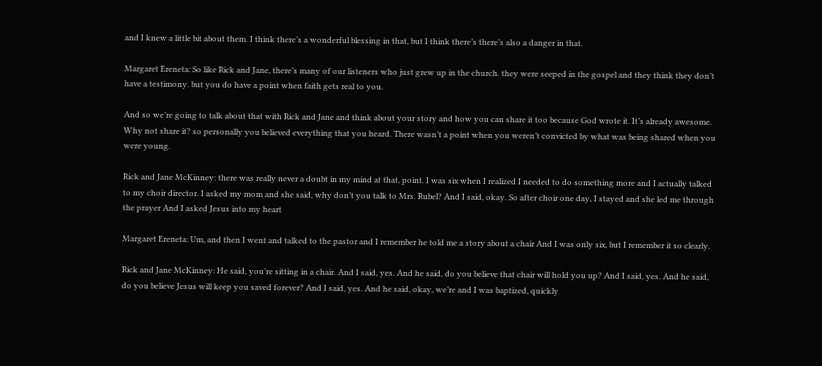and I knew a little bit about them. I think there’s a wonderful blessing in that, but I think there’s there’s also a danger in that.

Margaret Ereneta: So like Rick and Jane, there’s many of our listeners who just grew up in the church. they were seeped in the gospel and they think they don’t have a testimony. but you do have a point when faith gets real to you.

And so we’re going to talk about that with Rick and Jane and think about your story and how you can share it too because God wrote it. It’s already awesome. Why not share it? so personally you believed everything that you heard. There wasn’t a point when you weren’t convicted by what was being shared when you were young.

Rick and Jane McKinney: there was really never a doubt in my mind at that, point. I was six when I realized I needed to do something more and I actually talked to my choir director. I asked my mom and she said, why don’t you talk to Mrs. Rubel? And I said, okay. So after choir one day, I stayed and she led me through the prayer And I asked Jesus into my heart

Margaret Ereneta: Um, and then I went and talked to the pastor and I remember he told me a story about a chair And I was only six, but I remember it so clearly.

Rick and Jane McKinney: He said, you’re sitting in a chair. And I said, yes. And he said, do you believe that chair will hold you up? And I said, yes. And he said, do you believe Jesus will keep you saved forever? And I said, yes. And he said, okay, we’re and I was baptized, quickly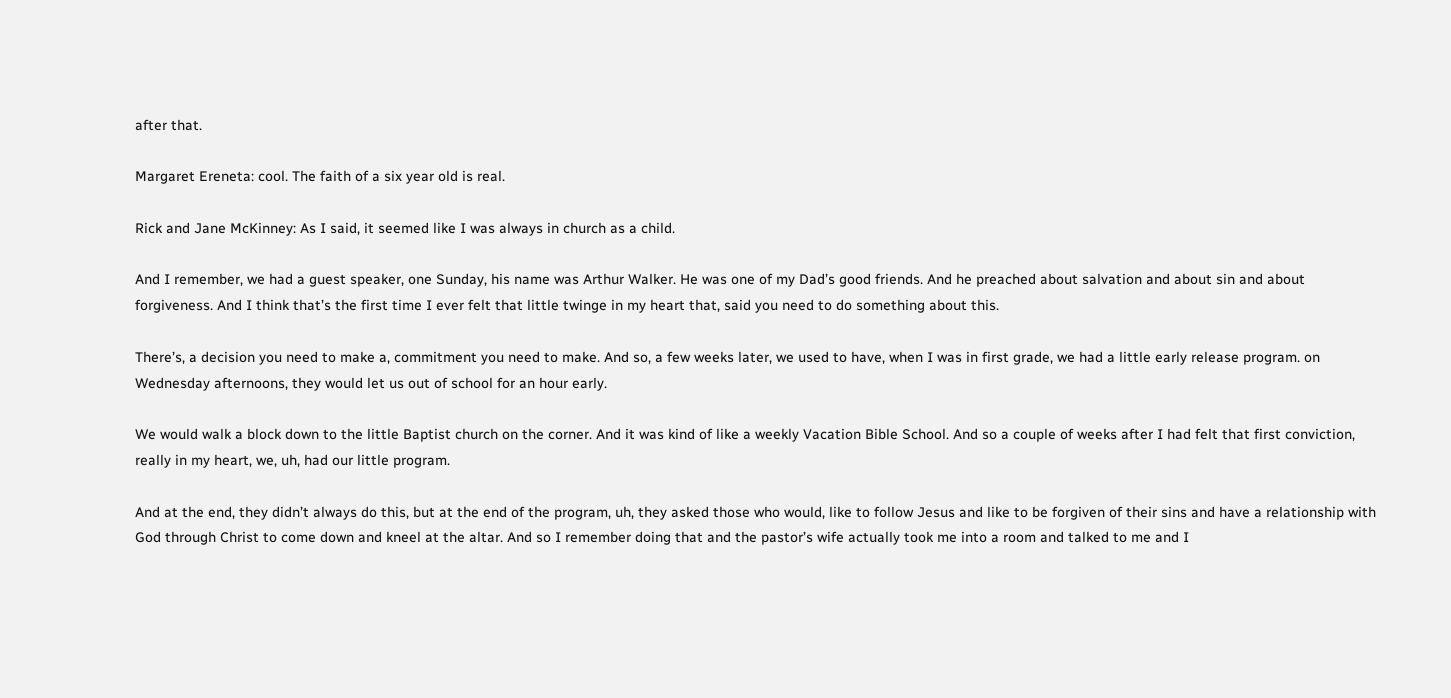after that.

Margaret Ereneta: cool. The faith of a six year old is real.

Rick and Jane McKinney: As I said, it seemed like I was always in church as a child.

And I remember, we had a guest speaker, one Sunday, his name was Arthur Walker. He was one of my Dad’s good friends. And he preached about salvation and about sin and about forgiveness. And I think that’s the first time I ever felt that little twinge in my heart that, said you need to do something about this.

There’s, a decision you need to make a, commitment you need to make. And so, a few weeks later, we used to have, when I was in first grade, we had a little early release program. on Wednesday afternoons, they would let us out of school for an hour early.

We would walk a block down to the little Baptist church on the corner. And it was kind of like a weekly Vacation Bible School. And so a couple of weeks after I had felt that first conviction, really in my heart, we, uh, had our little program.

And at the end, they didn’t always do this, but at the end of the program, uh, they asked those who would, like to follow Jesus and like to be forgiven of their sins and have a relationship with God through Christ to come down and kneel at the altar. And so I remember doing that and the pastor’s wife actually took me into a room and talked to me and I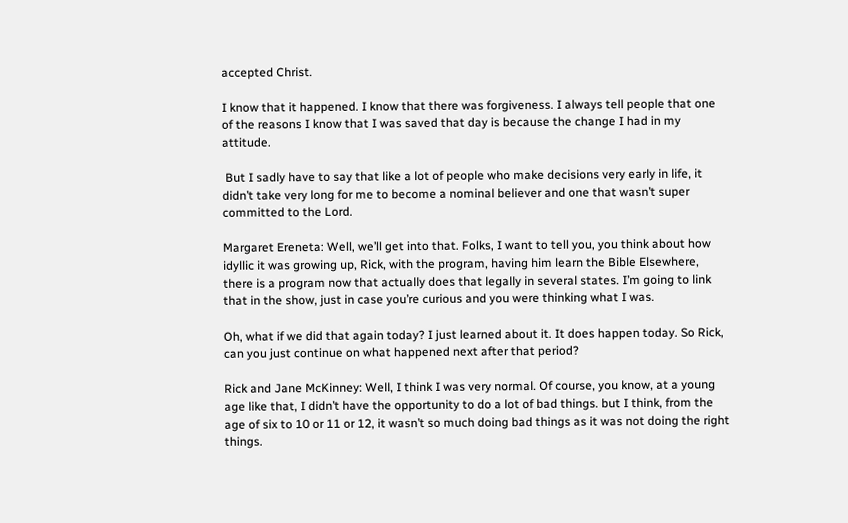accepted Christ.

I know that it happened. I know that there was forgiveness. I always tell people that one of the reasons I know that I was saved that day is because the change I had in my attitude.

 But I sadly have to say that like a lot of people who make decisions very early in life, it didn’t take very long for me to become a nominal believer and one that wasn’t super committed to the Lord.

Margaret Ereneta: Well, we’ll get into that. Folks, I want to tell you, you think about how idyllic it was growing up, Rick, with the program, having him learn the Bible Elsewhere, there is a program now that actually does that legally in several states. I’m going to link that in the show, just in case you’re curious and you were thinking what I was.

Oh, what if we did that again today? I just learned about it. It does happen today. So Rick, can you just continue on what happened next after that period?

Rick and Jane McKinney: Well, I think I was very normal. Of course, you know, at a young age like that, I didn’t have the opportunity to do a lot of bad things. but I think, from the age of six to 10 or 11 or 12, it wasn’t so much doing bad things as it was not doing the right things.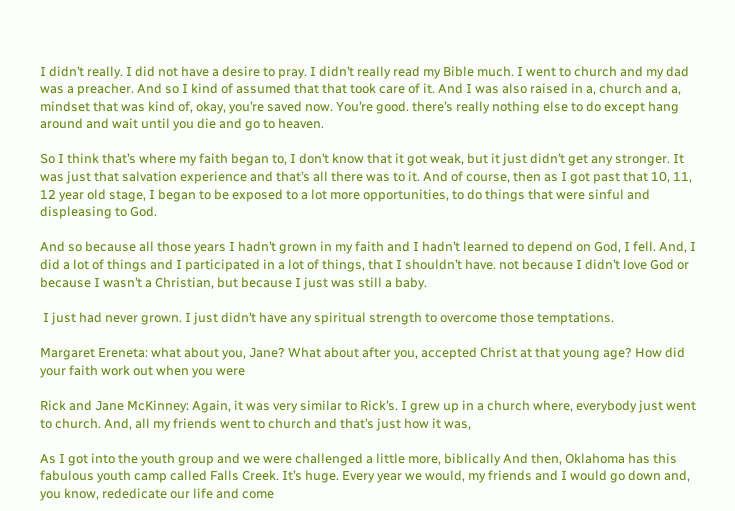I didn’t really. I did not have a desire to pray. I didn’t really read my Bible much. I went to church and my dad was a preacher. And so I kind of assumed that that took care of it. And I was also raised in a, church and a, mindset that was kind of, okay, you’re saved now. You’re good. there’s really nothing else to do except hang around and wait until you die and go to heaven.

So I think that’s where my faith began to, I don’t know that it got weak, but it just didn’t get any stronger. It was just that salvation experience and that’s all there was to it. And of course, then as I got past that 10, 11, 12 year old stage, I began to be exposed to a lot more opportunities, to do things that were sinful and displeasing to God.

And so because all those years I hadn’t grown in my faith and I hadn’t learned to depend on God, I fell. And, I did a lot of things and I participated in a lot of things, that I shouldn’t have. not because I didn’t love God or because I wasn’t a Christian, but because I just was still a baby.

 I just had never grown. I just didn’t have any spiritual strength to overcome those temptations.

Margaret Ereneta: what about you, Jane? What about after you, accepted Christ at that young age? How did your faith work out when you were

Rick and Jane McKinney: Again, it was very similar to Rick’s. I grew up in a church where, everybody just went to church. And, all my friends went to church and that’s just how it was,

As I got into the youth group and we were challenged a little more, biblically And then, Oklahoma has this fabulous youth camp called Falls Creek. It’s huge. Every year we would, my friends and I would go down and, you know, rededicate our life and come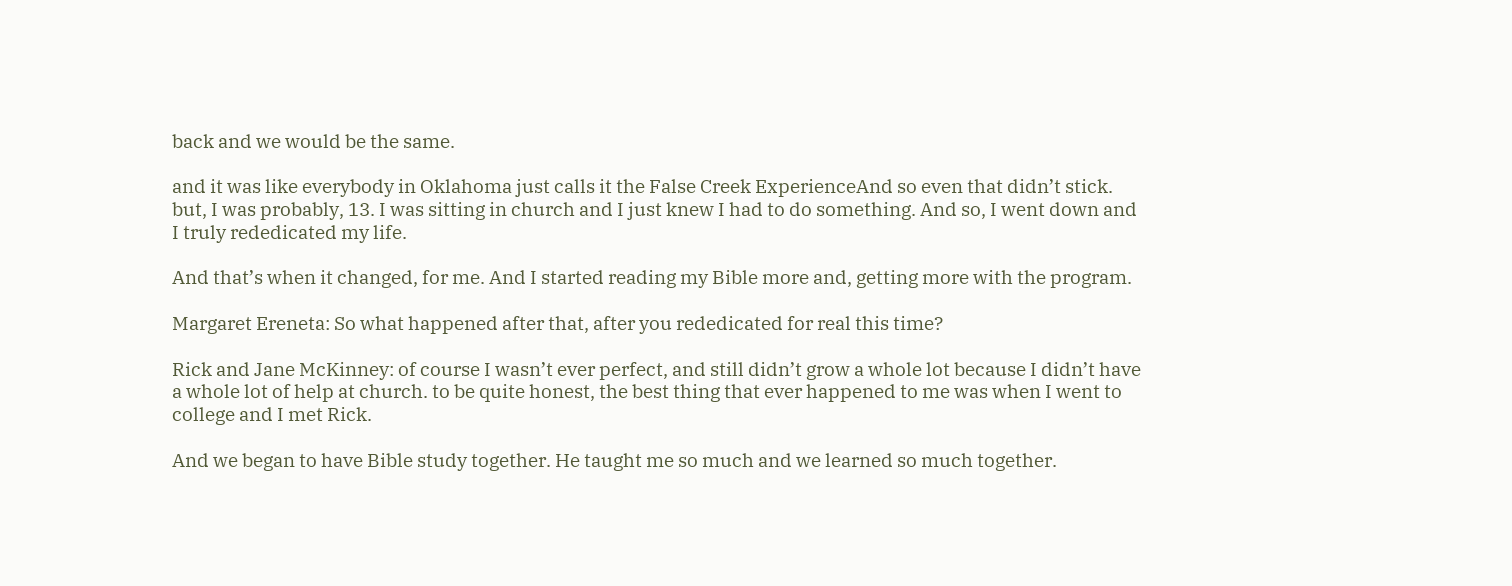back and we would be the same.

and it was like everybody in Oklahoma just calls it the False Creek ExperienceAnd so even that didn’t stick. but, I was probably, 13. I was sitting in church and I just knew I had to do something. And so, I went down and I truly rededicated my life.

And that’s when it changed, for me. And I started reading my Bible more and, getting more with the program.

Margaret Ereneta: So what happened after that, after you rededicated for real this time?

Rick and Jane McKinney: of course I wasn’t ever perfect, and still didn’t grow a whole lot because I didn’t have a whole lot of help at church. to be quite honest, the best thing that ever happened to me was when I went to college and I met Rick.

And we began to have Bible study together. He taught me so much and we learned so much together.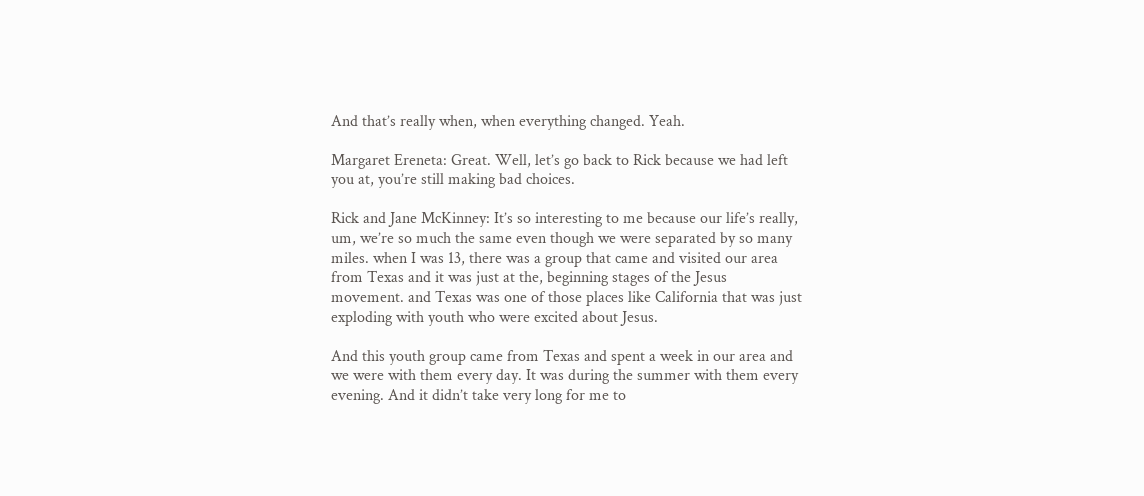And that’s really when, when everything changed. Yeah.

Margaret Ereneta: Great. Well, let’s go back to Rick because we had left you at, you’re still making bad choices.

Rick and Jane McKinney: It’s so interesting to me because our life’s really, um, we’re so much the same even though we were separated by so many miles. when I was 13, there was a group that came and visited our area from Texas and it was just at the, beginning stages of the Jesus movement. and Texas was one of those places like California that was just exploding with youth who were excited about Jesus.

And this youth group came from Texas and spent a week in our area and we were with them every day. It was during the summer with them every evening. And it didn’t take very long for me to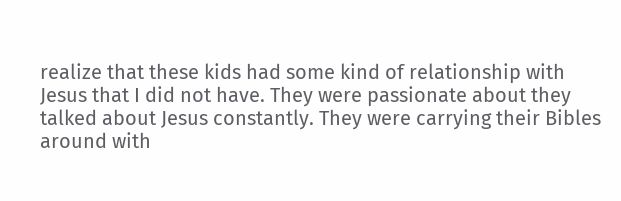realize that these kids had some kind of relationship with Jesus that I did not have. They were passionate about they talked about Jesus constantly. They were carrying their Bibles around with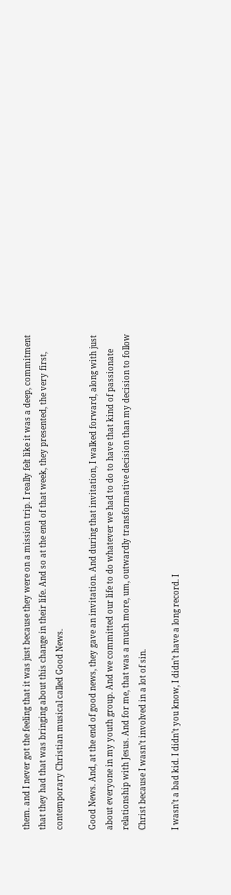them. and I never got the feeling that it was just because they were on a mission trip. I really felt like it was a deep, commitment that they had that was bringing about this change in their life. And so at the end of that week, they presented, the very first, contemporary Christian musical called Good News.

Good News. And, at the end of good news, they gave an invitation. And during that invitation, I walked forward, along with just about everyone in my youth group. And we committed our life to do whatever we had to do to have that kind of passionate relationship with Jesus. And for me, that was a much more, um, outwardly transformative decision than my decision to follow Christ because I wasn’t involved in a lot of sin.

I wasn’t a bad kid. I didn’t you know, I didn’t have a long record. I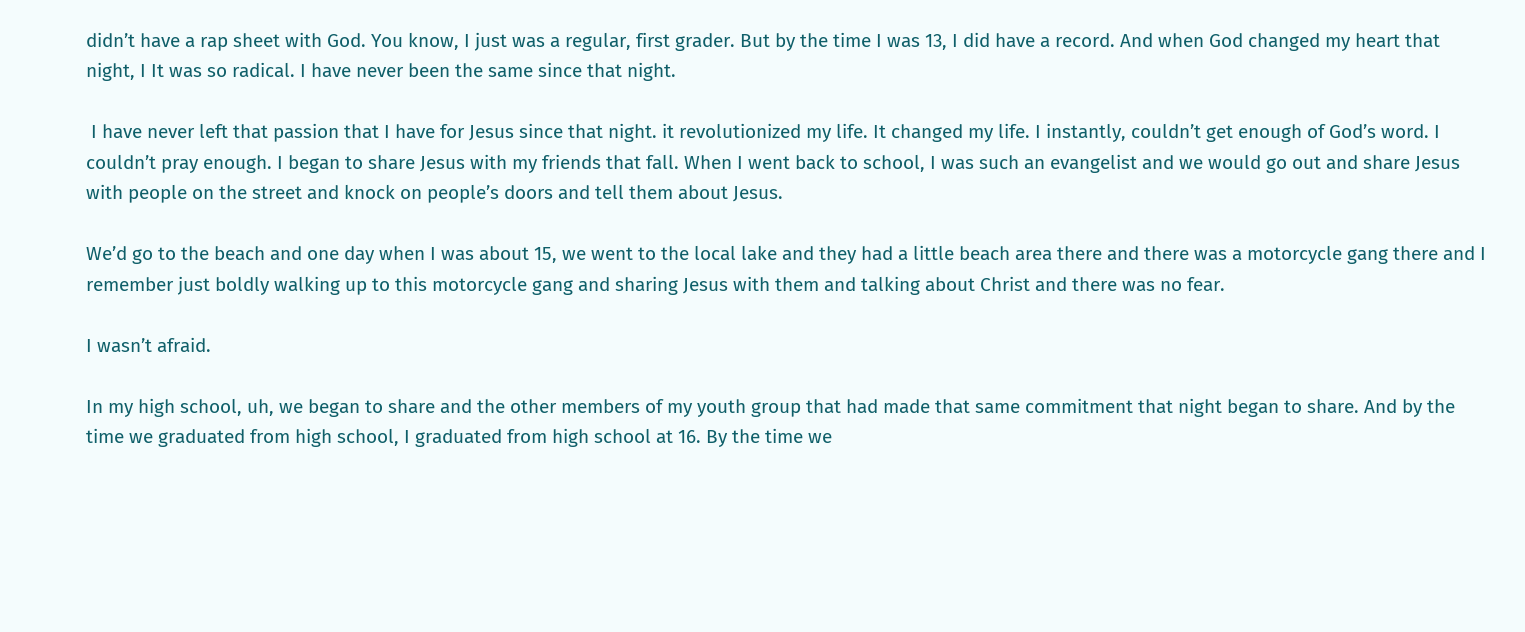didn’t have a rap sheet with God. You know, I just was a regular, first grader. But by the time I was 13, I did have a record. And when God changed my heart that night, I It was so radical. I have never been the same since that night.

 I have never left that passion that I have for Jesus since that night. it revolutionized my life. It changed my life. I instantly, couldn’t get enough of God’s word. I couldn’t pray enough. I began to share Jesus with my friends that fall. When I went back to school, I was such an evangelist and we would go out and share Jesus with people on the street and knock on people’s doors and tell them about Jesus.

We’d go to the beach and one day when I was about 15, we went to the local lake and they had a little beach area there and there was a motorcycle gang there and I remember just boldly walking up to this motorcycle gang and sharing Jesus with them and talking about Christ and there was no fear.

I wasn’t afraid.

In my high school, uh, we began to share and the other members of my youth group that had made that same commitment that night began to share. And by the time we graduated from high school, I graduated from high school at 16. By the time we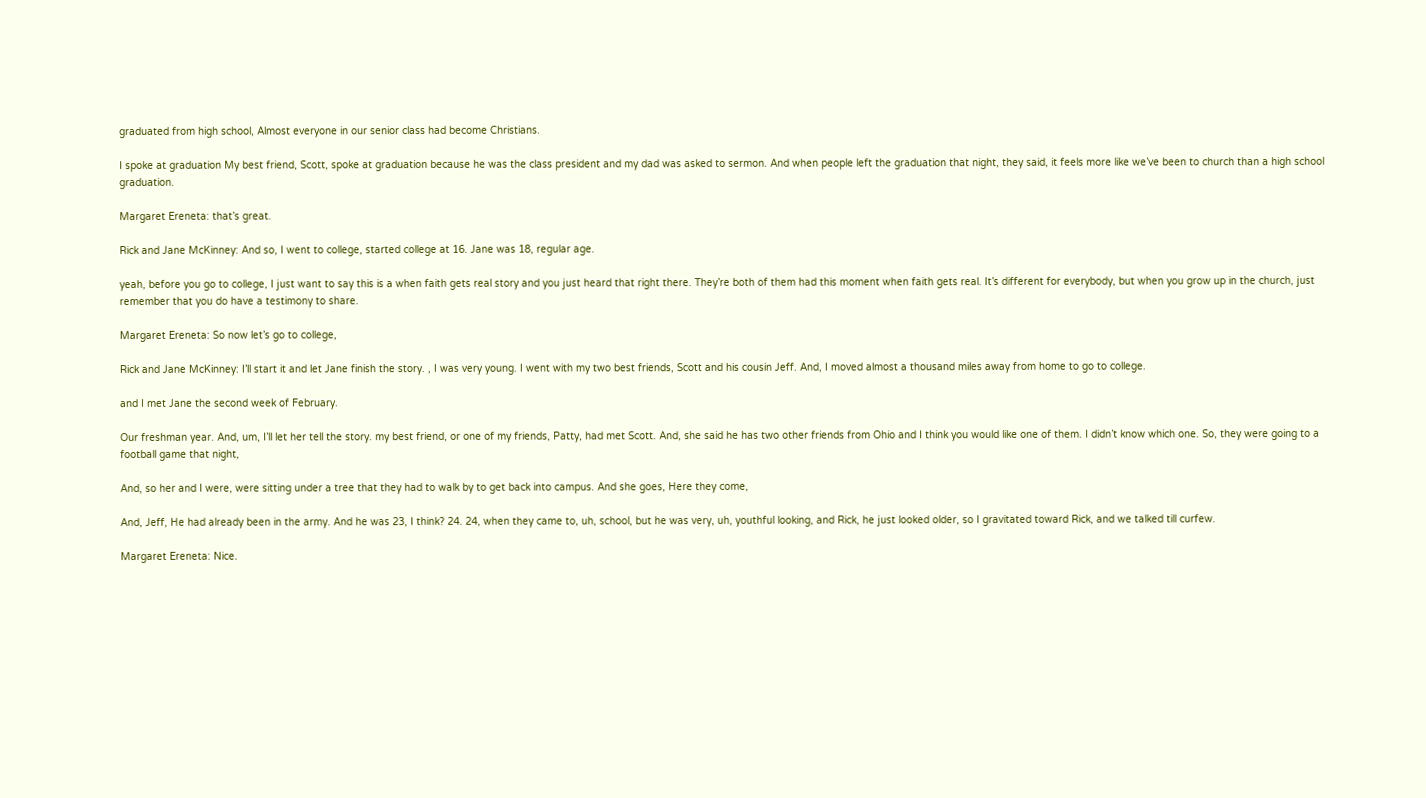graduated from high school, Almost everyone in our senior class had become Christians.

I spoke at graduation My best friend, Scott, spoke at graduation because he was the class president and my dad was asked to sermon. And when people left the graduation that night, they said, it feels more like we’ve been to church than a high school graduation.

Margaret Ereneta: that’s great.

Rick and Jane McKinney: And so, I went to college, started college at 16. Jane was 18, regular age.

yeah, before you go to college, I just want to say this is a when faith gets real story and you just heard that right there. They’re both of them had this moment when faith gets real. It’s different for everybody, but when you grow up in the church, just remember that you do have a testimony to share.

Margaret Ereneta: So now let’s go to college,

Rick and Jane McKinney: I’ll start it and let Jane finish the story. , I was very young. I went with my two best friends, Scott and his cousin Jeff. And, I moved almost a thousand miles away from home to go to college.

and I met Jane the second week of February.

Our freshman year. And, um, I’ll let her tell the story. my best friend, or one of my friends, Patty, had met Scott. And, she said he has two other friends from Ohio and I think you would like one of them. I didn’t know which one. So, they were going to a football game that night,

And, so her and I were, were sitting under a tree that they had to walk by to get back into campus. And she goes, Here they come,

And, Jeff, He had already been in the army. And he was 23, I think? 24. 24, when they came to, uh, school, but he was very, uh, youthful looking, and Rick, he just looked older, so I gravitated toward Rick, and we talked till curfew.

Margaret Ereneta: Nice.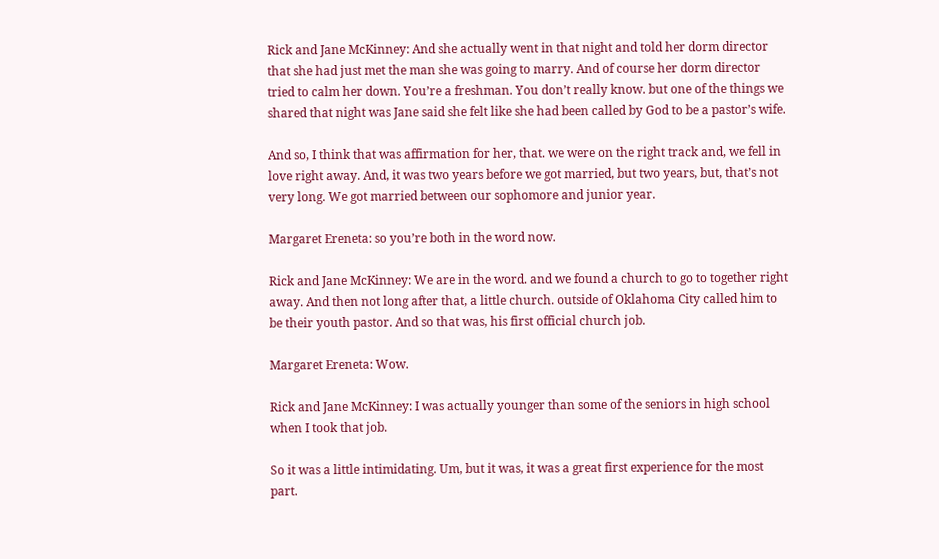Rick and Jane McKinney: And she actually went in that night and told her dorm director that she had just met the man she was going to marry. And of course her dorm director tried to calm her down. You’re a freshman. You don’t really know. but one of the things we shared that night was Jane said she felt like she had been called by God to be a pastor’s wife.

And so, I think that was affirmation for her, that. we were on the right track and, we fell in love right away. And, it was two years before we got married, but two years, but, that’s not very long. We got married between our sophomore and junior year.

Margaret Ereneta: so you’re both in the word now.

Rick and Jane McKinney: We are in the word. and we found a church to go to together right away. And then not long after that, a little church. outside of Oklahoma City called him to be their youth pastor. And so that was, his first official church job.

Margaret Ereneta: Wow.

Rick and Jane McKinney: I was actually younger than some of the seniors in high school when I took that job.

So it was a little intimidating. Um, but it was, it was a great first experience for the most part.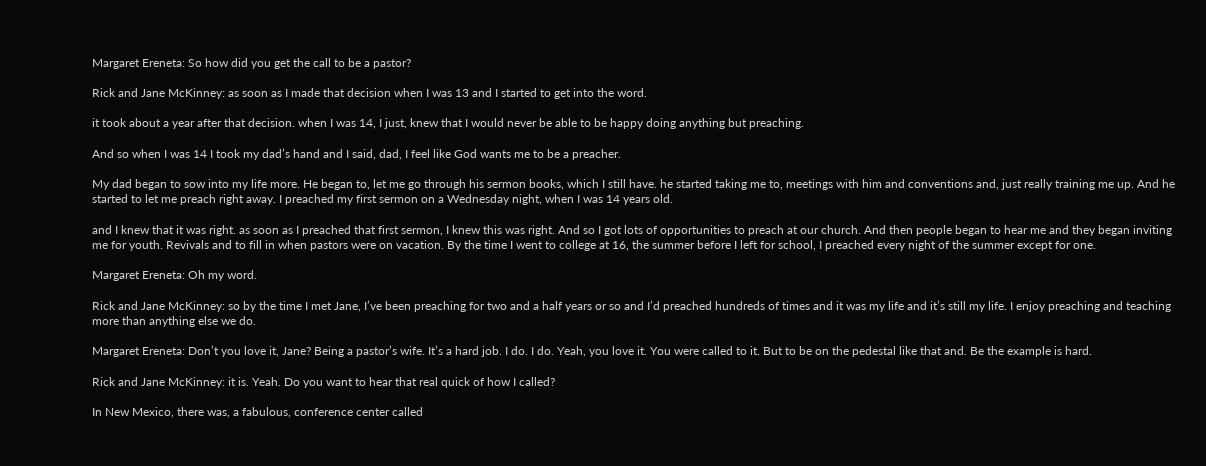Margaret Ereneta: So how did you get the call to be a pastor?

Rick and Jane McKinney: as soon as I made that decision when I was 13 and I started to get into the word.

it took about a year after that decision. when I was 14, I just, knew that I would never be able to be happy doing anything but preaching.

And so when I was 14 I took my dad’s hand and I said, dad, I feel like God wants me to be a preacher.

My dad began to sow into my life more. He began to, let me go through his sermon books, which I still have. he started taking me to, meetings with him and conventions and, just really training me up. And he started to let me preach right away. I preached my first sermon on a Wednesday night, when I was 14 years old.

and I knew that it was right. as soon as I preached that first sermon, I knew this was right. And so I got lots of opportunities to preach at our church. And then people began to hear me and they began inviting me for youth. Revivals and to fill in when pastors were on vacation. By the time I went to college at 16, the summer before I left for school, I preached every night of the summer except for one.

Margaret Ereneta: Oh my word.

Rick and Jane McKinney: so by the time I met Jane, I’ve been preaching for two and a half years or so and I’d preached hundreds of times and it was my life and it’s still my life. I enjoy preaching and teaching more than anything else we do.

Margaret Ereneta: Don’t you love it, Jane? Being a pastor’s wife. It’s a hard job. I do. I do. Yeah, you love it. You were called to it. But to be on the pedestal like that and. Be the example is hard.

Rick and Jane McKinney: it is. Yeah. Do you want to hear that real quick of how I called?

In New Mexico, there was, a fabulous, conference center called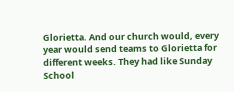Glorietta. And our church would, every year would send teams to Glorietta for different weeks. They had like Sunday School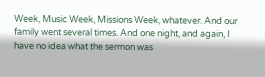Week, Music Week, Missions Week, whatever. And our family went several times. And one night, and again, I have no idea what the sermon was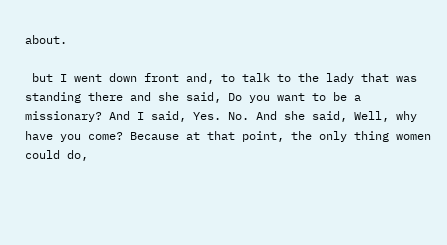about.

 but I went down front and, to talk to the lady that was standing there and she said, Do you want to be a missionary? And I said, Yes. No. And she said, Well, why have you come? Because at that point, the only thing women could do,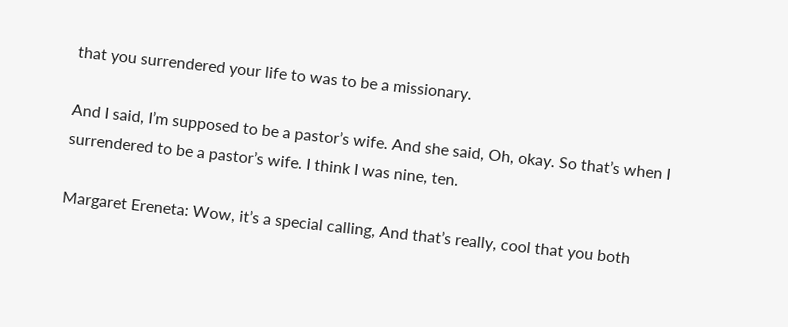that you surrendered your life to was to be a missionary.

And I said, I’m supposed to be a pastor’s wife. And she said, Oh, okay. So that’s when I surrendered to be a pastor’s wife. I think I was nine, ten.

Margaret Ereneta: Wow, it’s a special calling, And that’s really, cool that you both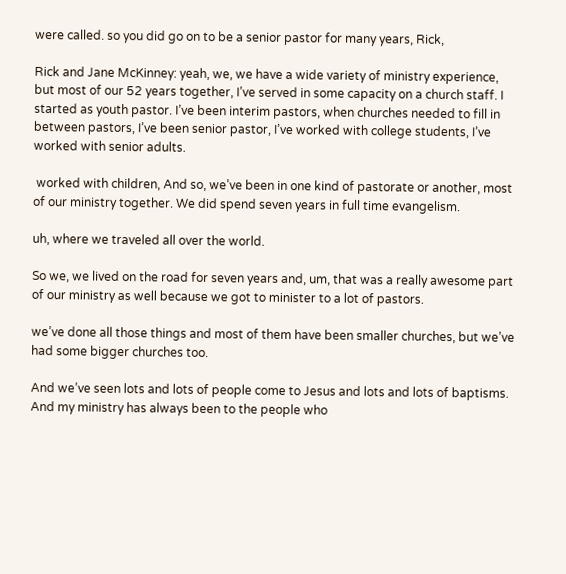were called. so you did go on to be a senior pastor for many years, Rick,

Rick and Jane McKinney: yeah, we, we have a wide variety of ministry experience, but most of our 52 years together, I’ve served in some capacity on a church staff. I started as youth pastor. I’ve been interim pastors, when churches needed to fill in between pastors, I’ve been senior pastor, I’ve worked with college students, I’ve worked with senior adults.

 worked with children, And so, we’ve been in one kind of pastorate or another, most of our ministry together. We did spend seven years in full time evangelism.

uh, where we traveled all over the world.

So we, we lived on the road for seven years and, um, that was a really awesome part of our ministry as well because we got to minister to a lot of pastors.

we’ve done all those things and most of them have been smaller churches, but we’ve had some bigger churches too.

And we’ve seen lots and lots of people come to Jesus and lots and lots of baptisms. And my ministry has always been to the people who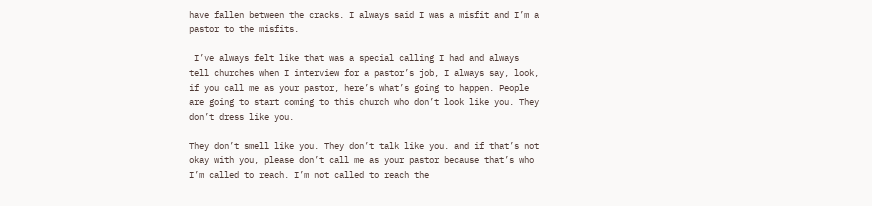have fallen between the cracks. I always said I was a misfit and I’m a pastor to the misfits.

 I’ve always felt like that was a special calling I had and always tell churches when I interview for a pastor’s job, I always say, look, if you call me as your pastor, here’s what’s going to happen. People are going to start coming to this church who don’t look like you. They don’t dress like you.

They don’t smell like you. They don’t talk like you. and if that’s not okay with you, please don’t call me as your pastor because that’s who I’m called to reach. I’m not called to reach the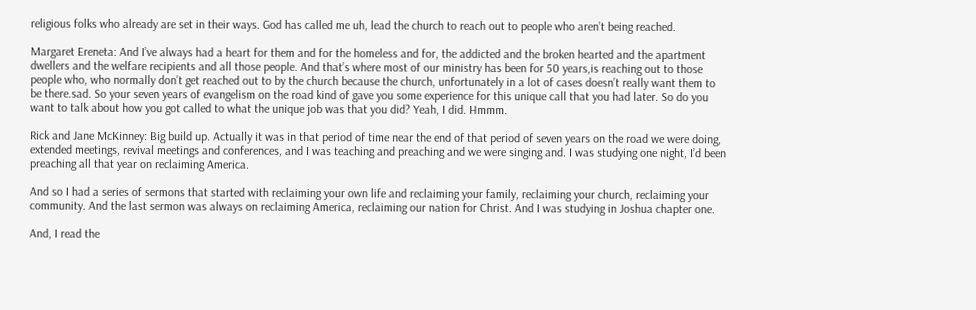religious folks who already are set in their ways. God has called me uh, lead the church to reach out to people who aren’t being reached.

Margaret Ereneta: And I’ve always had a heart for them and for the homeless and for, the addicted and the broken hearted and the apartment dwellers and the welfare recipients and all those people. And that’s where most of our ministry has been for 50 years,is reaching out to those people who, who normally don’t get reached out to by the church because the church, unfortunately in a lot of cases doesn’t really want them to be there.sad. So your seven years of evangelism on the road kind of gave you some experience for this unique call that you had later. So do you want to talk about how you got called to what the unique job was that you did? Yeah, I did. Hmmm.

Rick and Jane McKinney: Big build up. Actually it was in that period of time near the end of that period of seven years on the road we were doing, extended meetings, revival meetings and conferences, and I was teaching and preaching and we were singing and. I was studying one night, I’d been preaching all that year on reclaiming America.

And so I had a series of sermons that started with reclaiming your own life and reclaiming your family, reclaiming your church, reclaiming your community. And the last sermon was always on reclaiming America, reclaiming our nation for Christ. And I was studying in Joshua chapter one.

And, I read the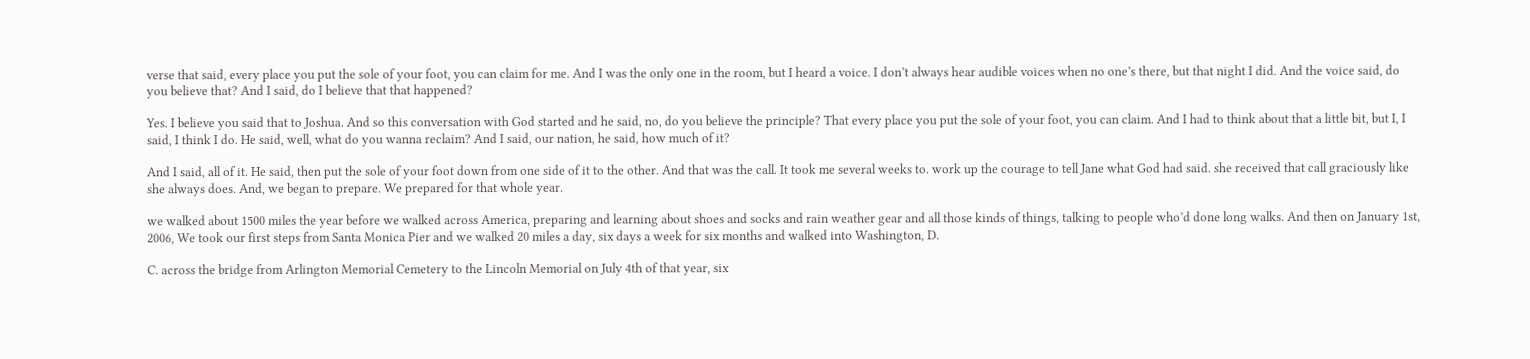verse that said, every place you put the sole of your foot, you can claim for me. And I was the only one in the room, but I heard a voice. I don’t always hear audible voices when no one’s there, but that night I did. And the voice said, do you believe that? And I said, do I believe that that happened?

Yes. I believe you said that to Joshua. And so this conversation with God started and he said, no, do you believe the principle? That every place you put the sole of your foot, you can claim. And I had to think about that a little bit, but I, I said, I think I do. He said, well, what do you wanna reclaim? And I said, our nation, he said, how much of it?

And I said, all of it. He said, then put the sole of your foot down from one side of it to the other. And that was the call. It took me several weeks to. work up the courage to tell Jane what God had said. she received that call graciously like she always does. And, we began to prepare. We prepared for that whole year.

we walked about 1500 miles the year before we walked across America, preparing and learning about shoes and socks and rain weather gear and all those kinds of things, talking to people who’d done long walks. And then on January 1st, 2006, We took our first steps from Santa Monica Pier and we walked 20 miles a day, six days a week for six months and walked into Washington, D.

C. across the bridge from Arlington Memorial Cemetery to the Lincoln Memorial on July 4th of that year, six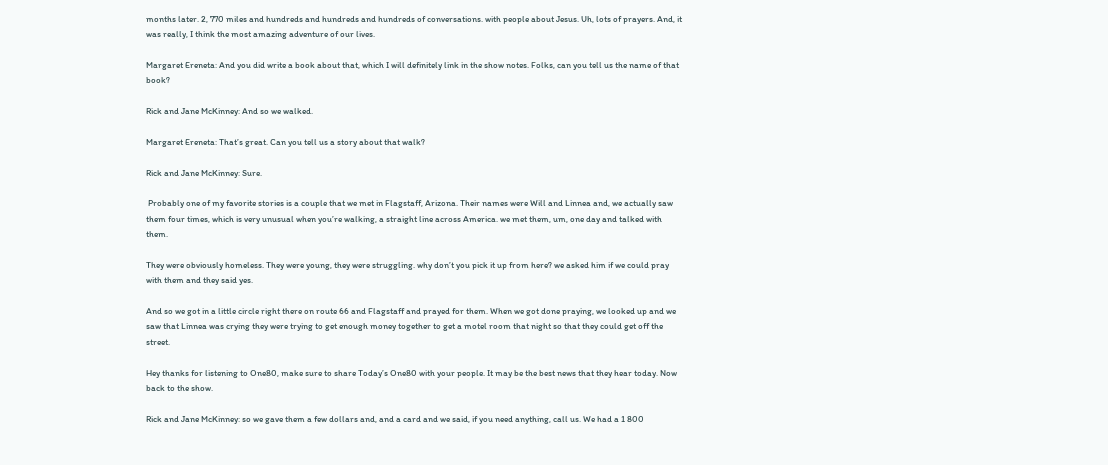months later. 2, 770 miles and hundreds and hundreds and hundreds of conversations. with people about Jesus. Uh, lots of prayers. And, it was really, I think the most amazing adventure of our lives.

Margaret Ereneta: And you did write a book about that, which I will definitely link in the show notes. Folks, can you tell us the name of that book?

Rick and Jane McKinney: And so we walked.

Margaret Ereneta: That’s great. Can you tell us a story about that walk?

Rick and Jane McKinney: Sure.

 Probably one of my favorite stories is a couple that we met in Flagstaff, Arizona. Their names were Will and Linnea and, we actually saw them four times, which is very unusual when you’re walking, a straight line across America. we met them, um, one day and talked with them.

They were obviously homeless. They were young, they were struggling. why don’t you pick it up from here? we asked him if we could pray with them and they said yes.

And so we got in a little circle right there on route 66 and Flagstaff and prayed for them. When we got done praying, we looked up and we saw that Linnea was crying they were trying to get enough money together to get a motel room that night so that they could get off the street.

Hey thanks for listening to One80, make sure to share Today’s One80 with your people. It may be the best news that they hear today. Now back to the show.

Rick and Jane McKinney: so we gave them a few dollars and, and a card and we said, if you need anything, call us. We had a 1 800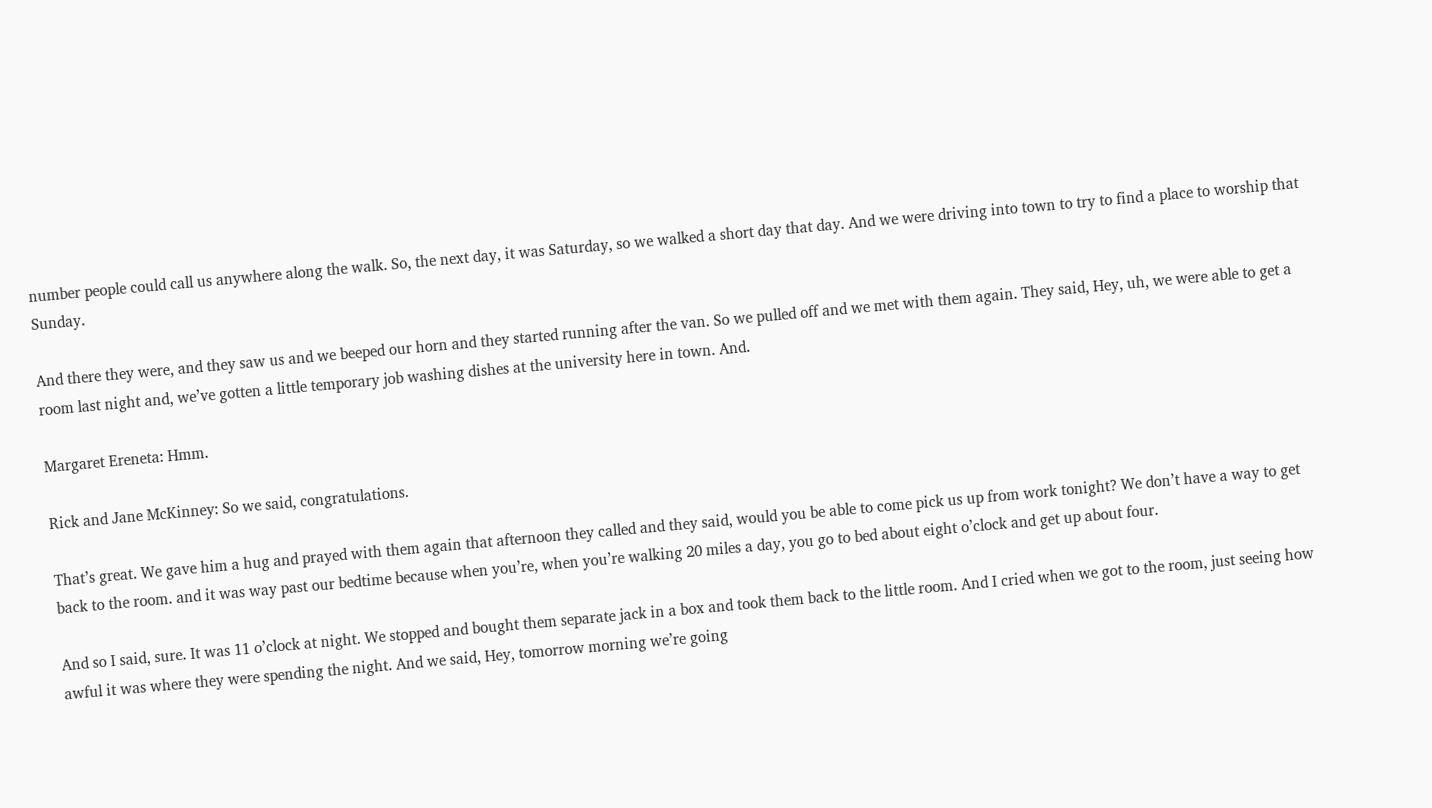number people could call us anywhere along the walk. So, the next day, it was Saturday, so we walked a short day that day. And we were driving into town to try to find a place to worship that Sunday.

And there they were, and they saw us and we beeped our horn and they started running after the van. So we pulled off and we met with them again. They said, Hey, uh, we were able to get a room last night and, we’ve gotten a little temporary job washing dishes at the university here in town. And.

Margaret Ereneta: Hmm.

Rick and Jane McKinney: So we said, congratulations.

That’s great. We gave him a hug and prayed with them again that afternoon they called and they said, would you be able to come pick us up from work tonight? We don’t have a way to get back to the room. and it was way past our bedtime because when you’re, when you’re walking 20 miles a day, you go to bed about eight o’clock and get up about four.

And so I said, sure. It was 11 o’clock at night. We stopped and bought them separate jack in a box and took them back to the little room. And I cried when we got to the room, just seeing how awful it was where they were spending the night. And we said, Hey, tomorrow morning we’re going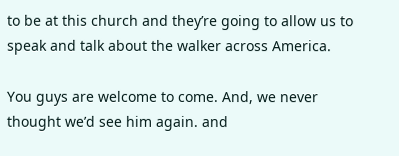to be at this church and they’re going to allow us to speak and talk about the walker across America.

You guys are welcome to come. And, we never thought we’d see him again. and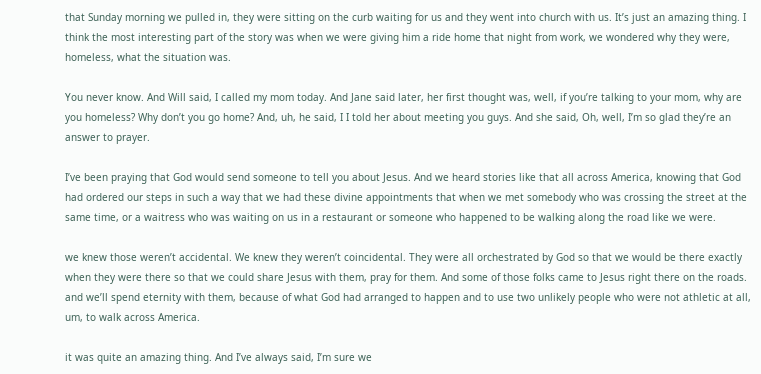that Sunday morning we pulled in, they were sitting on the curb waiting for us and they went into church with us. It’s just an amazing thing. I think the most interesting part of the story was when we were giving him a ride home that night from work, we wondered why they were, homeless, what the situation was.

You never know. And Will said, I called my mom today. And Jane said later, her first thought was, well, if you’re talking to your mom, why are you homeless? Why don’t you go home? And, uh, he said, I I told her about meeting you guys. And she said, Oh, well, I’m so glad they’re an answer to prayer.

I’ve been praying that God would send someone to tell you about Jesus. And we heard stories like that all across America, knowing that God had ordered our steps in such a way that we had these divine appointments that when we met somebody who was crossing the street at the same time, or a waitress who was waiting on us in a restaurant or someone who happened to be walking along the road like we were.

we knew those weren’t accidental. We knew they weren’t coincidental. They were all orchestrated by God so that we would be there exactly when they were there so that we could share Jesus with them, pray for them. And some of those folks came to Jesus right there on the roads. and we’ll spend eternity with them, because of what God had arranged to happen and to use two unlikely people who were not athletic at all, um, to walk across America.

it was quite an amazing thing. And I’ve always said, I’m sure we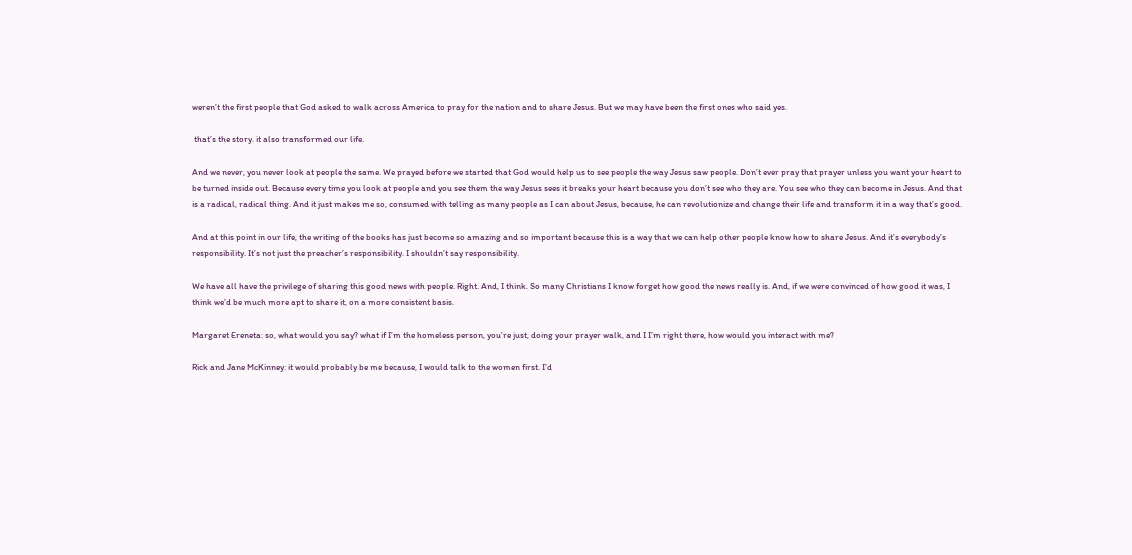weren’t the first people that God asked to walk across America to pray for the nation and to share Jesus. But we may have been the first ones who said yes.

 that’s the story. it also transformed our life.

And we never, you never look at people the same. We prayed before we started that God would help us to see people the way Jesus saw people. Don’t ever pray that prayer unless you want your heart to be turned inside out. Because every time you look at people and you see them the way Jesus sees it breaks your heart because you don’t see who they are. You see who they can become in Jesus. And that is a radical, radical thing. And it just makes me so, consumed with telling as many people as I can about Jesus, because, he can revolutionize and change their life and transform it in a way that’s good.

And at this point in our life, the writing of the books has just become so amazing and so important because this is a way that we can help other people know how to share Jesus. And it’s everybody’s responsibility. It’s not just the preacher’s responsibility. I shouldn’t say responsibility.

We have all have the privilege of sharing this good news with people. Right. And, I think. So many Christians I know forget how good the news really is. And, if we were convinced of how good it was, I think we’d be much more apt to share it, on a more consistent basis.

Margaret Ereneta: so, what would you say? what if I’m the homeless person, you’re just, doing your prayer walk, and I I’m right there, how would you interact with me?

Rick and Jane McKinney: it would probably be me because, I would talk to the women first. I’d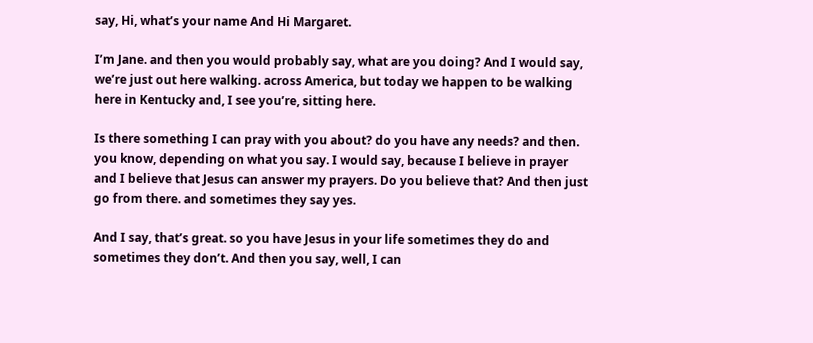say, Hi, what’s your name And Hi Margaret.

I’m Jane. and then you would probably say, what are you doing? And I would say, we’re just out here walking. across America, but today we happen to be walking here in Kentucky and, I see you’re, sitting here.

Is there something I can pray with you about? do you have any needs? and then. you know, depending on what you say. I would say, because I believe in prayer and I believe that Jesus can answer my prayers. Do you believe that? And then just go from there. and sometimes they say yes.

And I say, that’s great. so you have Jesus in your life sometimes they do and sometimes they don’t. And then you say, well, I can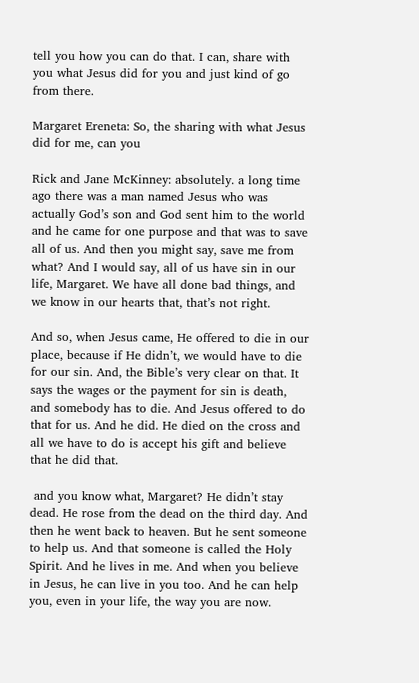tell you how you can do that. I can, share with you what Jesus did for you and just kind of go from there.

Margaret Ereneta: So, the sharing with what Jesus did for me, can you

Rick and Jane McKinney: absolutely. a long time ago there was a man named Jesus who was actually God’s son and God sent him to the world and he came for one purpose and that was to save all of us. And then you might say, save me from what? And I would say, all of us have sin in our life, Margaret. We have all done bad things, and we know in our hearts that, that’s not right.

And so, when Jesus came, He offered to die in our place, because if He didn’t, we would have to die for our sin. And, the Bible’s very clear on that. It says the wages or the payment for sin is death, and somebody has to die. And Jesus offered to do that for us. And he did. He died on the cross and all we have to do is accept his gift and believe that he did that.

 and you know what, Margaret? He didn’t stay dead. He rose from the dead on the third day. And then he went back to heaven. But he sent someone to help us. And that someone is called the Holy Spirit. And he lives in me. And when you believe in Jesus, he can live in you too. And he can help you, even in your life, the way you are now.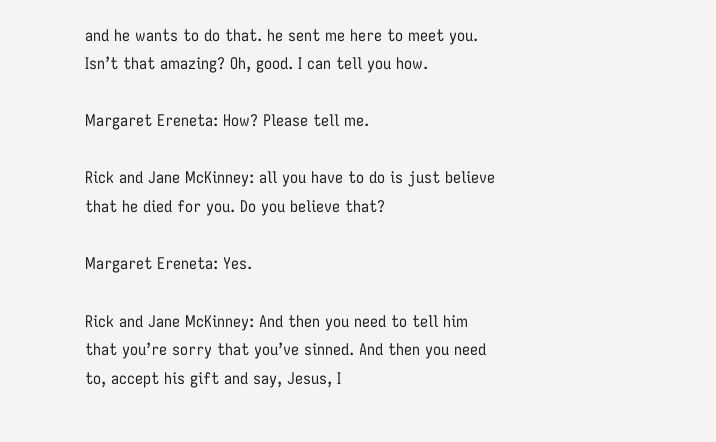and he wants to do that. he sent me here to meet you. Isn’t that amazing? Oh, good. I can tell you how.

Margaret Ereneta: How? Please tell me.

Rick and Jane McKinney: all you have to do is just believe that he died for you. Do you believe that?

Margaret Ereneta: Yes.

Rick and Jane McKinney: And then you need to tell him that you’re sorry that you’ve sinned. And then you need to, accept his gift and say, Jesus, I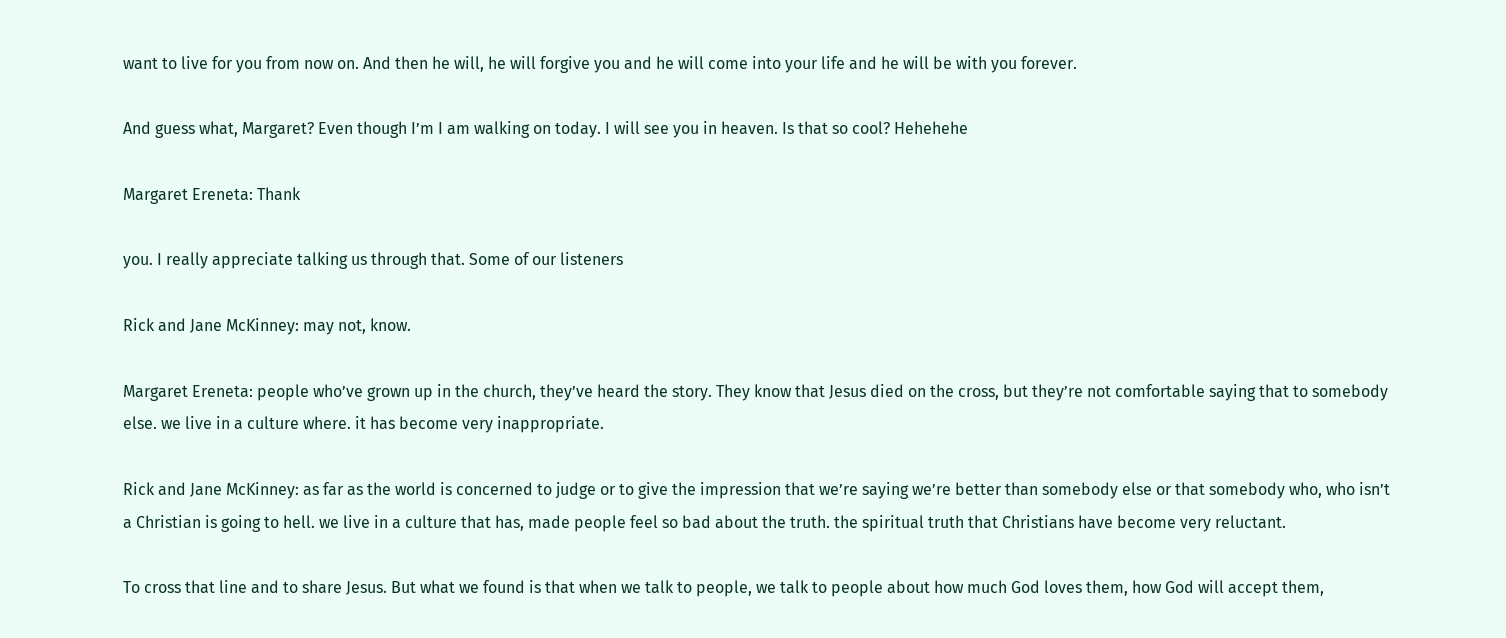want to live for you from now on. And then he will, he will forgive you and he will come into your life and he will be with you forever.

And guess what, Margaret? Even though I’m I am walking on today. I will see you in heaven. Is that so cool? Hehehehe

Margaret Ereneta: Thank

you. I really appreciate talking us through that. Some of our listeners

Rick and Jane McKinney: may not, know.

Margaret Ereneta: people who’ve grown up in the church, they’ve heard the story. They know that Jesus died on the cross, but they’re not comfortable saying that to somebody else. we live in a culture where. it has become very inappropriate.

Rick and Jane McKinney: as far as the world is concerned to judge or to give the impression that we’re saying we’re better than somebody else or that somebody who, who isn’t a Christian is going to hell. we live in a culture that has, made people feel so bad about the truth. the spiritual truth that Christians have become very reluctant.

To cross that line and to share Jesus. But what we found is that when we talk to people, we talk to people about how much God loves them, how God will accept them,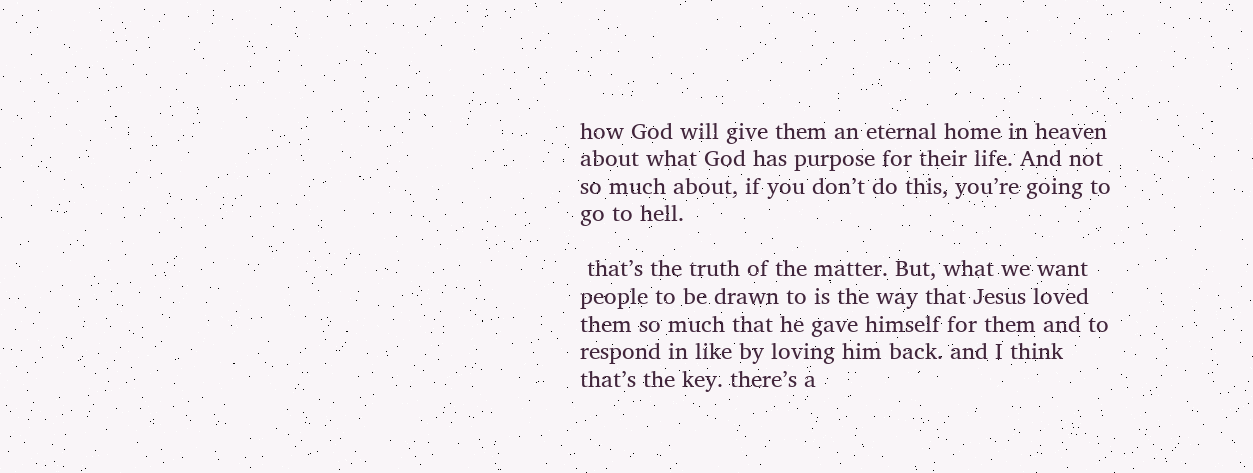how God will give them an eternal home in heaven about what God has purpose for their life. And not so much about, if you don’t do this, you’re going to go to hell.

 that’s the truth of the matter. But, what we want people to be drawn to is the way that Jesus loved them so much that he gave himself for them and to respond in like by loving him back. and I think that’s the key. there’s a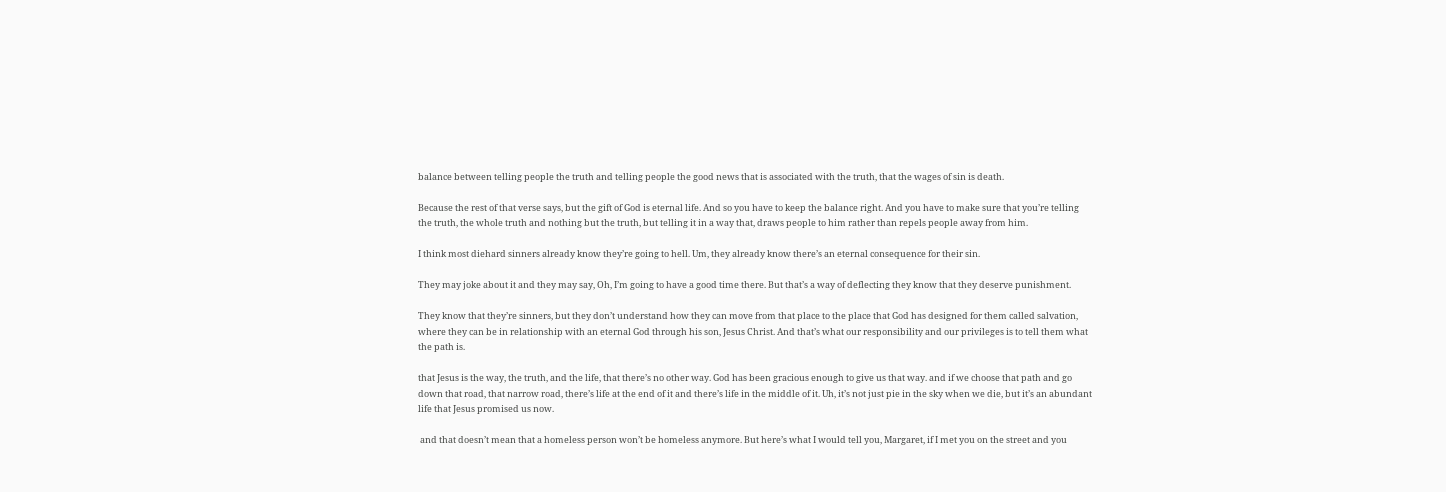balance between telling people the truth and telling people the good news that is associated with the truth, that the wages of sin is death.

Because the rest of that verse says, but the gift of God is eternal life. And so you have to keep the balance right. And you have to make sure that you’re telling the truth, the whole truth and nothing but the truth, but telling it in a way that, draws people to him rather than repels people away from him.

I think most diehard sinners already know they’re going to hell. Um, they already know there’s an eternal consequence for their sin.

They may joke about it and they may say, Oh, I’m going to have a good time there. But that’s a way of deflecting they know that they deserve punishment.

They know that they’re sinners, but they don’t understand how they can move from that place to the place that God has designed for them called salvation, where they can be in relationship with an eternal God through his son, Jesus Christ. And that’s what our responsibility and our privileges is to tell them what the path is.

that Jesus is the way, the truth, and the life, that there’s no other way. God has been gracious enough to give us that way. and if we choose that path and go down that road, that narrow road, there’s life at the end of it and there’s life in the middle of it. Uh, it’s not just pie in the sky when we die, but it’s an abundant life that Jesus promised us now.

 and that doesn’t mean that a homeless person won’t be homeless anymore. But here’s what I would tell you, Margaret, if I met you on the street and you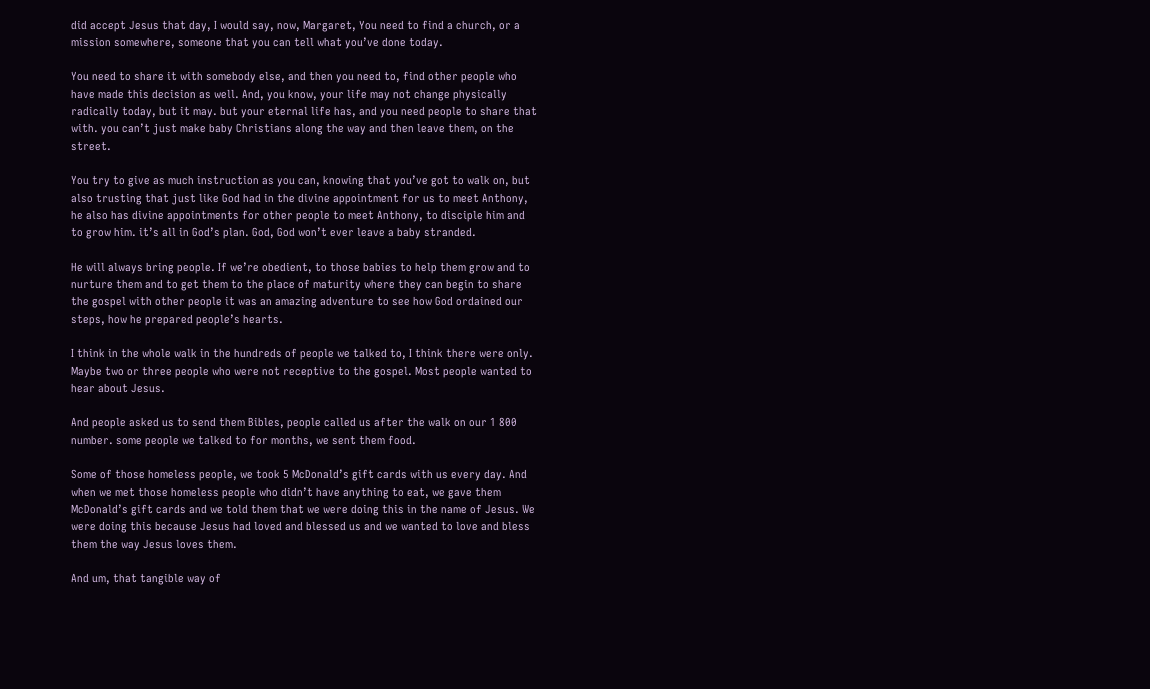did accept Jesus that day, I would say, now, Margaret, You need to find a church, or a mission somewhere, someone that you can tell what you’ve done today.

You need to share it with somebody else, and then you need to, find other people who have made this decision as well. And, you know, your life may not change physically radically today, but it may. but your eternal life has, and you need people to share that with. you can’t just make baby Christians along the way and then leave them, on the street.

You try to give as much instruction as you can, knowing that you’ve got to walk on, but also trusting that just like God had in the divine appointment for us to meet Anthony, he also has divine appointments for other people to meet Anthony, to disciple him and to grow him. it’s all in God’s plan. God, God won’t ever leave a baby stranded.

He will always bring people. If we’re obedient, to those babies to help them grow and to nurture them and to get them to the place of maturity where they can begin to share the gospel with other people it was an amazing adventure to see how God ordained our steps, how he prepared people’s hearts.

I think in the whole walk in the hundreds of people we talked to, I think there were only. Maybe two or three people who were not receptive to the gospel. Most people wanted to hear about Jesus.

And people asked us to send them Bibles, people called us after the walk on our 1 800 number. some people we talked to for months, we sent them food.

Some of those homeless people, we took 5 McDonald’s gift cards with us every day. And when we met those homeless people who didn’t have anything to eat, we gave them McDonald’s gift cards and we told them that we were doing this in the name of Jesus. We were doing this because Jesus had loved and blessed us and we wanted to love and bless them the way Jesus loves them.

And um, that tangible way of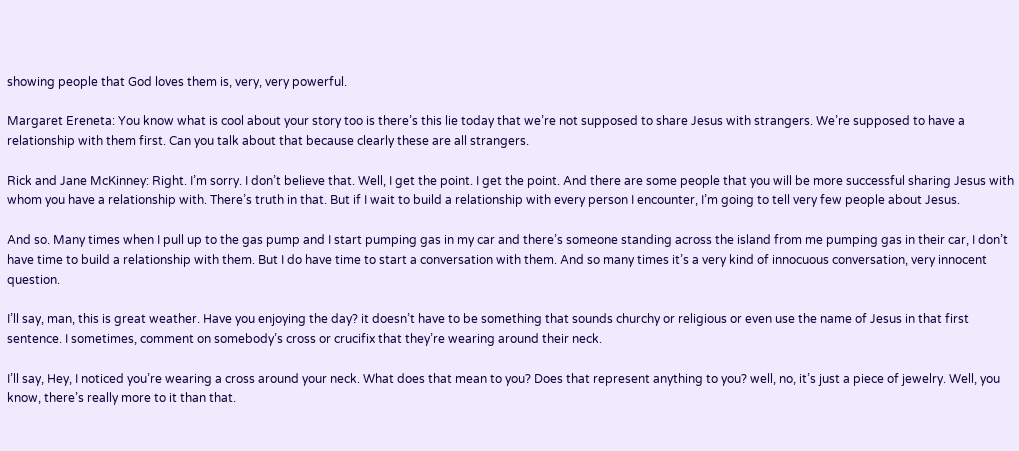showing people that God loves them is, very, very powerful.

Margaret Ereneta: You know what is cool about your story too is there’s this lie today that we’re not supposed to share Jesus with strangers. We’re supposed to have a relationship with them first. Can you talk about that because clearly these are all strangers.

Rick and Jane McKinney: Right. I’m sorry. I don’t believe that. Well, I get the point. I get the point. And there are some people that you will be more successful sharing Jesus with whom you have a relationship with. There’s truth in that. But if I wait to build a relationship with every person I encounter, I’m going to tell very few people about Jesus.

And so. Many times when I pull up to the gas pump and I start pumping gas in my car and there’s someone standing across the island from me pumping gas in their car, I don’t have time to build a relationship with them. But I do have time to start a conversation with them. And so many times it’s a very kind of innocuous conversation, very innocent question.

I’ll say, man, this is great weather. Have you enjoying the day? it doesn’t have to be something that sounds churchy or religious or even use the name of Jesus in that first sentence. I sometimes, comment on somebody’s cross or crucifix that they’re wearing around their neck.

I’ll say, Hey, I noticed you’re wearing a cross around your neck. What does that mean to you? Does that represent anything to you? well, no, it’s just a piece of jewelry. Well, you know, there’s really more to it than that.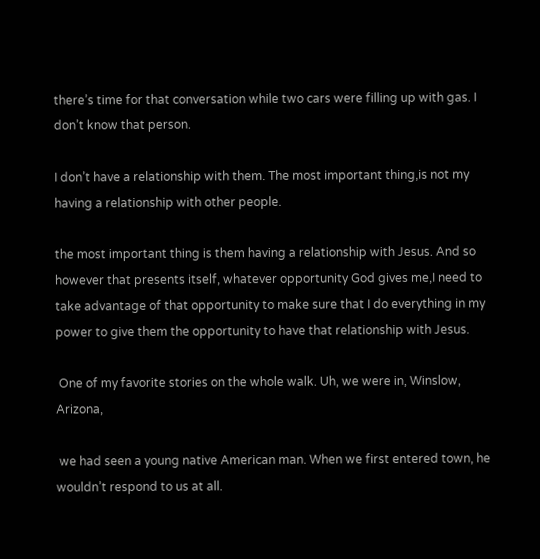there’s time for that conversation while two cars were filling up with gas. I don’t know that person.

I don’t have a relationship with them. The most important thing,is not my having a relationship with other people.

the most important thing is them having a relationship with Jesus. And so however that presents itself, whatever opportunity God gives me,I need to take advantage of that opportunity to make sure that I do everything in my power to give them the opportunity to have that relationship with Jesus.

 One of my favorite stories on the whole walk. Uh, we were in, Winslow, Arizona,

 we had seen a young native American man. When we first entered town, he wouldn’t respond to us at all.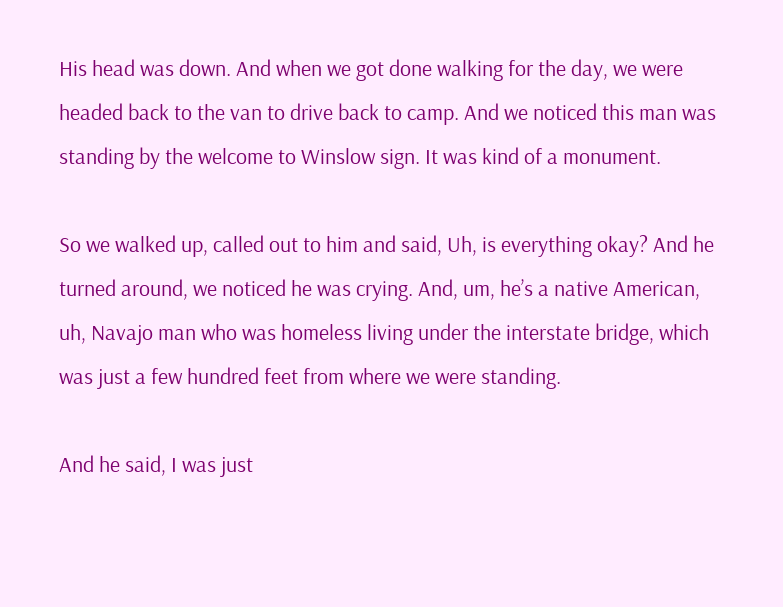His head was down. And when we got done walking for the day, we were headed back to the van to drive back to camp. And we noticed this man was standing by the welcome to Winslow sign. It was kind of a monument.

So we walked up, called out to him and said, Uh, is everything okay? And he turned around, we noticed he was crying. And, um, he’s a native American, uh, Navajo man who was homeless living under the interstate bridge, which was just a few hundred feet from where we were standing.

And he said, I was just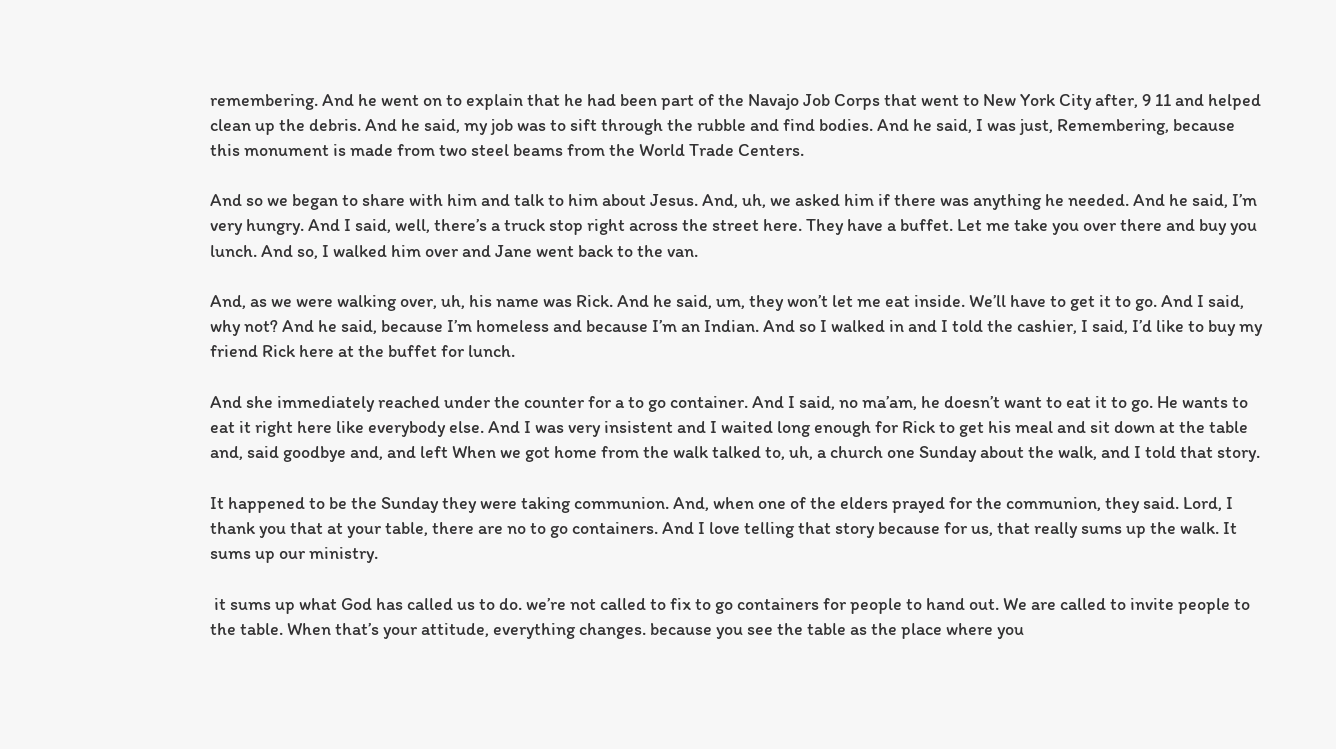remembering. And he went on to explain that he had been part of the Navajo Job Corps that went to New York City after, 9 11 and helped clean up the debris. And he said, my job was to sift through the rubble and find bodies. And he said, I was just, Remembering, because this monument is made from two steel beams from the World Trade Centers.

And so we began to share with him and talk to him about Jesus. And, uh, we asked him if there was anything he needed. And he said, I’m very hungry. And I said, well, there’s a truck stop right across the street here. They have a buffet. Let me take you over there and buy you lunch. And so, I walked him over and Jane went back to the van.

And, as we were walking over, uh, his name was Rick. And he said, um, they won’t let me eat inside. We’ll have to get it to go. And I said, why not? And he said, because I’m homeless and because I’m an Indian. And so I walked in and I told the cashier, I said, I’d like to buy my friend Rick here at the buffet for lunch.

And she immediately reached under the counter for a to go container. And I said, no ma’am, he doesn’t want to eat it to go. He wants to eat it right here like everybody else. And I was very insistent and I waited long enough for Rick to get his meal and sit down at the table and, said goodbye and, and left When we got home from the walk talked to, uh, a church one Sunday about the walk, and I told that story.

It happened to be the Sunday they were taking communion. And, when one of the elders prayed for the communion, they said. Lord, I thank you that at your table, there are no to go containers. And I love telling that story because for us, that really sums up the walk. It sums up our ministry.

 it sums up what God has called us to do. we’re not called to fix to go containers for people to hand out. We are called to invite people to the table. When that’s your attitude, everything changes. because you see the table as the place where you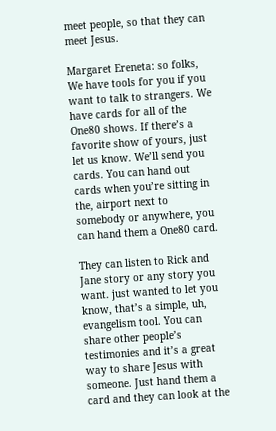meet people, so that they can meet Jesus.

Margaret Ereneta: so folks, We have tools for you if you want to talk to strangers. We have cards for all of the One80 shows. If there’s a favorite show of yours, just let us know. We’ll send you cards. You can hand out cards when you’re sitting in the, airport next to somebody or anywhere, you can hand them a One80 card.

They can listen to Rick and Jane story or any story you want. just wanted to let you know, that’s a simple, uh, evangelism tool. You can share other people’s testimonies and it’s a great way to share Jesus with someone. Just hand them a card and they can look at the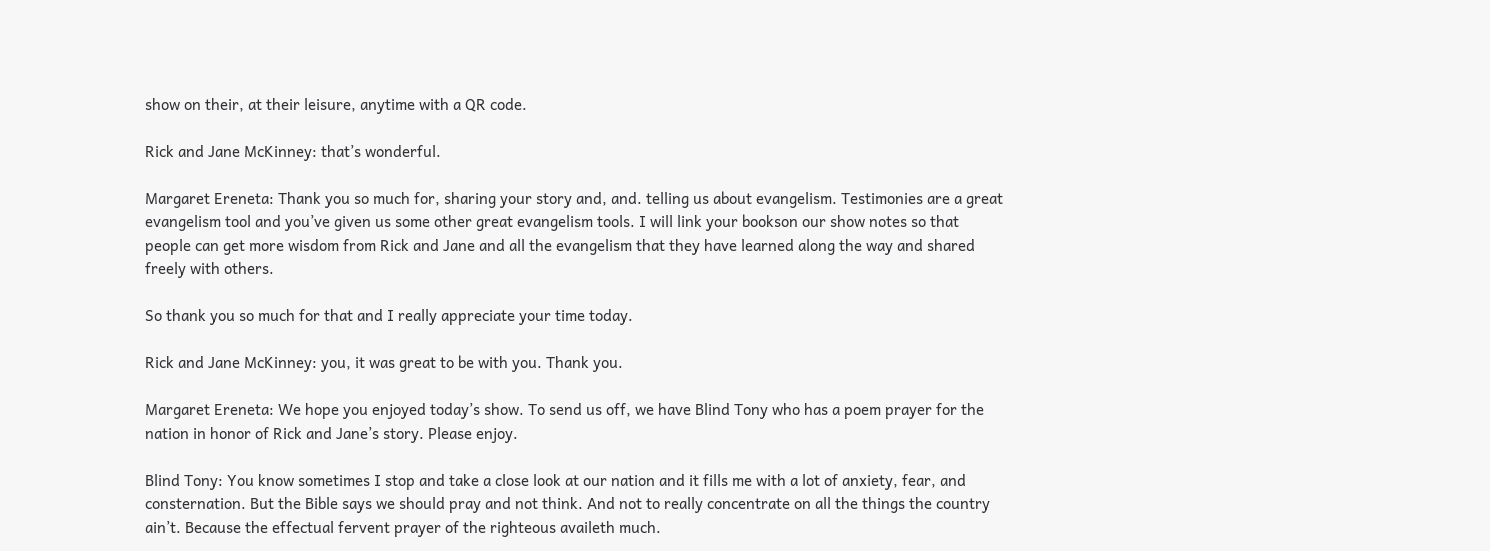show on their, at their leisure, anytime with a QR code.

Rick and Jane McKinney: that’s wonderful.

Margaret Ereneta: Thank you so much for, sharing your story and, and. telling us about evangelism. Testimonies are a great evangelism tool and you’ve given us some other great evangelism tools. I will link your bookson our show notes so that people can get more wisdom from Rick and Jane and all the evangelism that they have learned along the way and shared freely with others.

So thank you so much for that and I really appreciate your time today.

Rick and Jane McKinney: you, it was great to be with you. Thank you.

Margaret Ereneta: We hope you enjoyed today’s show. To send us off, we have Blind Tony who has a poem prayer for the nation in honor of Rick and Jane’s story. Please enjoy.

Blind Tony: You know sometimes I stop and take a close look at our nation and it fills me with a lot of anxiety, fear, and consternation. But the Bible says we should pray and not think. And not to really concentrate on all the things the country ain’t. Because the effectual fervent prayer of the righteous availeth much.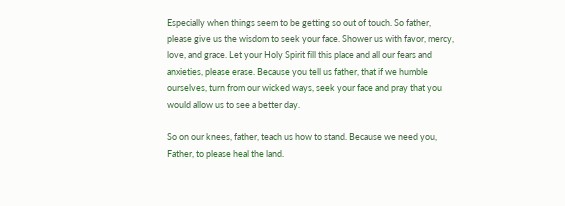Especially when things seem to be getting so out of touch. So father, please give us the wisdom to seek your face. Shower us with favor, mercy, love, and grace. Let your Holy Spirit fill this place and all our fears and anxieties, please erase. Because you tell us father, that if we humble ourselves, turn from our wicked ways, seek your face and pray that you would allow us to see a better day.

So on our knees, father, teach us how to stand. Because we need you, Father, to please heal the land.